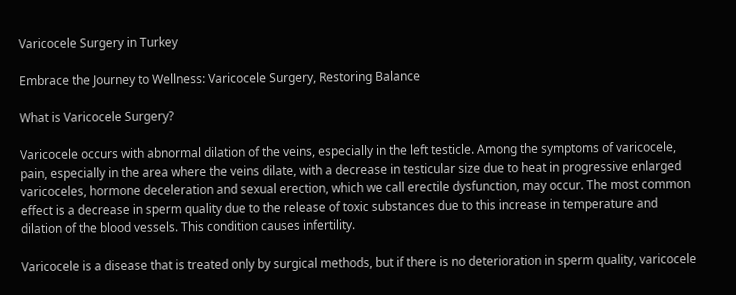Varicocele Surgery in Turkey

Embrace the Journey to Wellness: Varicocele Surgery, Restoring Balance

What is Varicocele Surgery?

Varicocele occurs with abnormal dilation of the veins, especially in the left testicle. Among the symptoms of varicocele, pain, especially in the area where the veins dilate, with a decrease in testicular size due to heat in progressive enlarged varicoceles, hormone deceleration and sexual erection, which we call erectile dysfunction, may occur. The most common effect is a decrease in sperm quality due to the release of toxic substances due to this increase in temperature and dilation of the blood vessels. This condition causes infertility.

Varicocele is a disease that is treated only by surgical methods, but if there is no deterioration in sperm quality, varicocele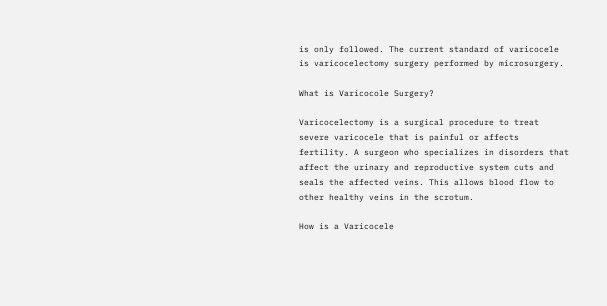is only followed. The current standard of varicocele is varicocelectomy surgery performed by microsurgery.

What is Varicocole Surgery?

Varicocelectomy is a surgical procedure to treat severe varicocele that is painful or affects fertility. A surgeon who specializes in disorders that affect the urinary and reproductive system cuts and seals the affected veins. This allows blood flow to other healthy veins in the scrotum.

How is a Varicocele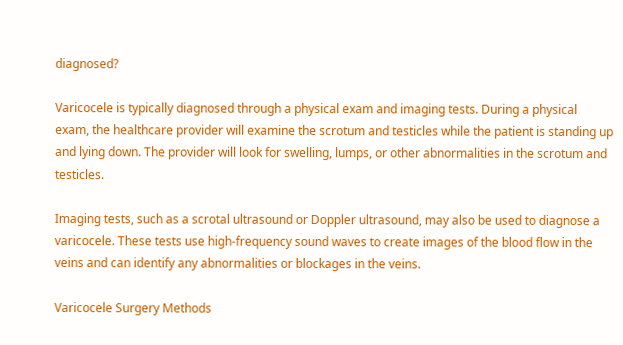diagnosed?

Varicocele is typically diagnosed through a physical exam and imaging tests. During a physical exam, the healthcare provider will examine the scrotum and testicles while the patient is standing up and lying down. The provider will look for swelling, lumps, or other abnormalities in the scrotum and testicles.

Imaging tests, such as a scrotal ultrasound or Doppler ultrasound, may also be used to diagnose a varicocele. These tests use high-frequency sound waves to create images of the blood flow in the veins and can identify any abnormalities or blockages in the veins.

Varicocele Surgery Methods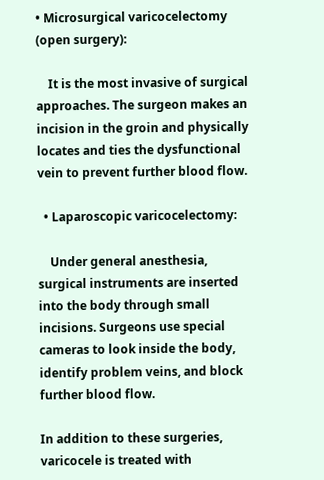• Microsurgical varicocelectomy (open surgery):

    It is the most invasive of surgical approaches. The surgeon makes an incision in the groin and physically locates and ties the dysfunctional vein to prevent further blood flow.

  • Laparoscopic varicocelectomy:

    Under general anesthesia, surgical instruments are inserted into the body through small incisions. Surgeons use special cameras to look inside the body, identify problem veins, and block further blood flow.

In addition to these surgeries, varicocele is treated with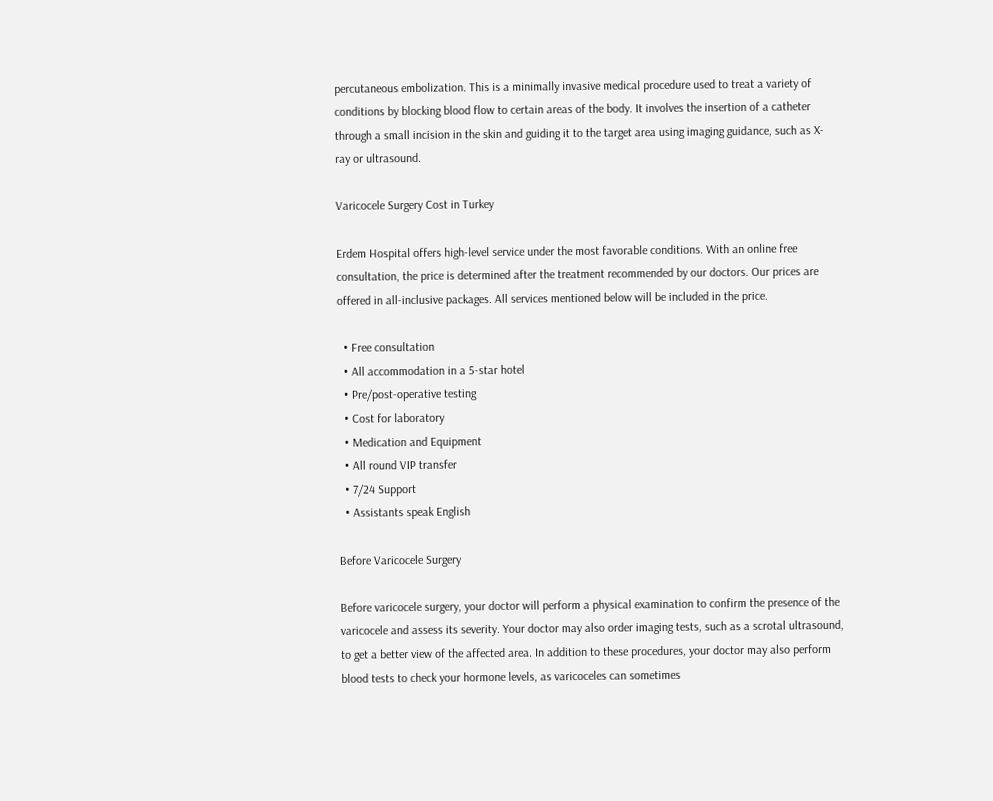percutaneous embolization. This is a minimally invasive medical procedure used to treat a variety of conditions by blocking blood flow to certain areas of the body. It involves the insertion of a catheter through a small incision in the skin and guiding it to the target area using imaging guidance, such as X-ray or ultrasound.

Varicocele Surgery Cost in Turkey

Erdem Hospital offers high-level service under the most favorable conditions. With an online free consultation, the price is determined after the treatment recommended by our doctors. Our prices are offered in all-inclusive packages. All services mentioned below will be included in the price.

  • Free consultation
  • All accommodation in a 5-star hotel
  • Pre/post-operative testing
  • Cost for laboratory
  • Medication and Equipment
  • All round VIP transfer
  • 7/24 Support
  • Assistants speak English

Before Varicocele Surgery

Before varicocele surgery, your doctor will perform a physical examination to confirm the presence of the varicocele and assess its severity. Your doctor may also order imaging tests, such as a scrotal ultrasound, to get a better view of the affected area. In addition to these procedures, your doctor may also perform blood tests to check your hormone levels, as varicoceles can sometimes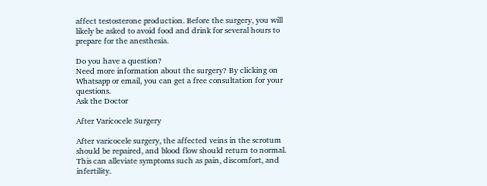affect testosterone production. Before the surgery, you will likely be asked to avoid food and drink for several hours to prepare for the anesthesia.

Do you have a question?
Need more information about the surgery? By clicking on Whatsapp or email, you can get a free consultation for your questions.
Ask the Doctor

After Varicocele Surgery

After varicocele surgery, the affected veins in the scrotum should be repaired, and blood flow should return to normal. This can alleviate symptoms such as pain, discomfort, and infertility.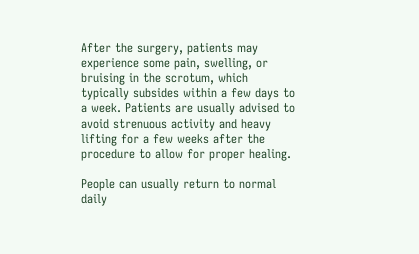After the surgery, patients may experience some pain, swelling, or bruising in the scrotum, which typically subsides within a few days to a week. Patients are usually advised to avoid strenuous activity and heavy lifting for a few weeks after the procedure to allow for proper healing.

People can usually return to normal daily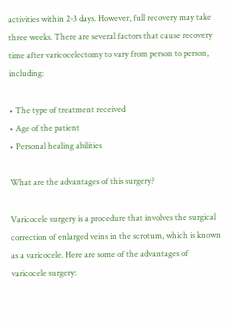activities within 2-3 days. However, full recovery may take three weeks. There are several factors that cause recovery time after varicocelectomy to vary from person to person, including:

• The type of treatment received
• Age of the patient
• Personal healing abilities

What are the advantages of this surgery?

Varicocele surgery is a procedure that involves the surgical correction of enlarged veins in the scrotum, which is known as a varicocele. Here are some of the advantages of varicocele surgery: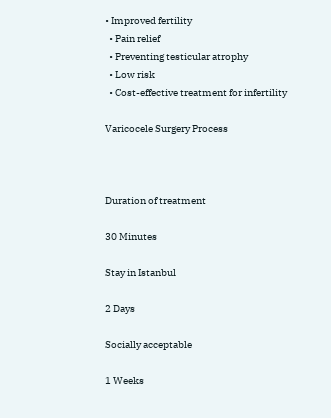• Improved fertility
  • Pain relief
  • Preventing testicular atrophy
  • Low risk
  • Cost-effective treatment for infertility

Varicocele Surgery Process



Duration of treatment

30 Minutes

Stay in Istanbul

2 Days

Socially acceptable

1 Weeks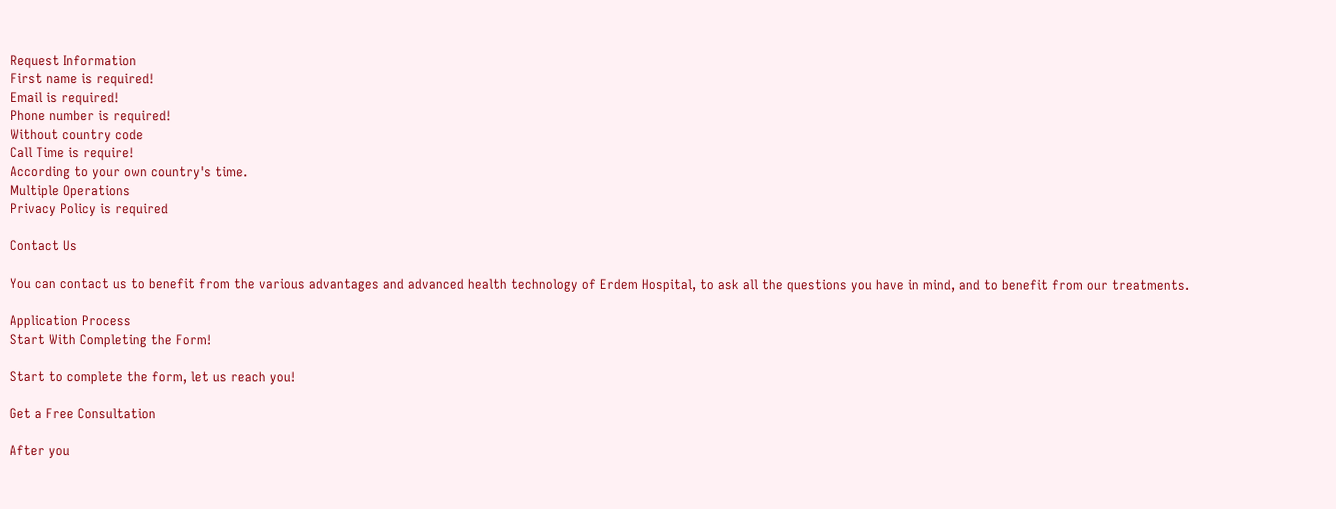Request Information
First name is required!
Email is required!
Phone number is required!
Without country code
Call Time is require!
According to your own country's time.
Multiple Operations
Privacy Policy is required

Contact Us

You can contact us to benefit from the various advantages and advanced health technology of Erdem Hospital, to ask all the questions you have in mind, and to benefit from our treatments.

Application Process
Start With Completing the Form!

Start to complete the form, let us reach you!

Get a Free Consultation

After you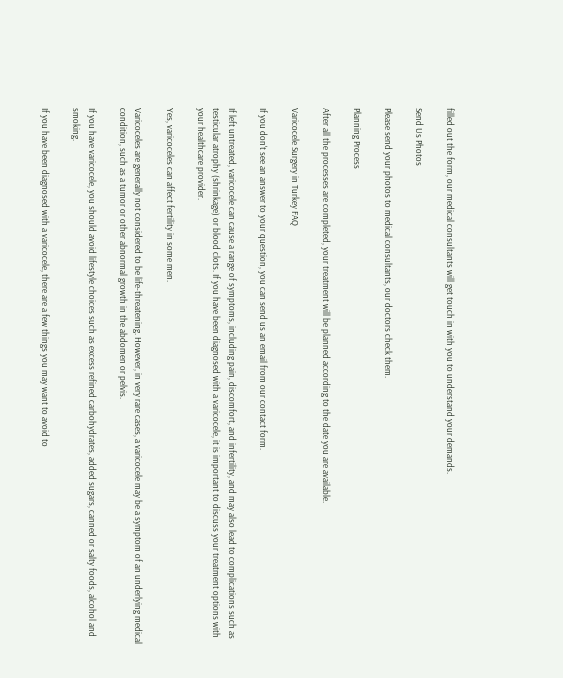filled out the form, our medical consultants will get touch in with you to understand your demands.

Send Us Photos

Please send your photos to medical consultants, our doctors check them.

Planning Process

After all the processes are completed, your treatment will be planned according to the date you are available.

Varicocele Surgery in Turkey FAQ

If you don't see an answer to your question, you can send us an email from our contact form.

If left untreated, varicocele can cause a range of symptoms, including pain, discomfort, and infertility, and may also lead to complications such as testicular atrophy (shrinkage) or blood clots. If you have been diagnosed with a varicocele, it is important to discuss your treatment options with your healthcare provider.

Yes, varicoceles can affect fertility in some men.

Varicoceles are generally not considered to be life-threatening. However, in very rare cases, a varicocele may be a symptom of an underlying medical condition, such as a tumor or other abnormal growth in the abdomen or pelvis.

If you have varicocele, you should avoid lifestyle choices such as excess refined carbohydrates, added sugars, canned or salty foods, alcohol and smoking.

If you have been diagnosed with a varicocele, there are a few things you may want to avoid to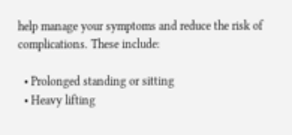help manage your symptoms and reduce the risk of complications. These include:

  • Prolonged standing or sitting
  • Heavy lifting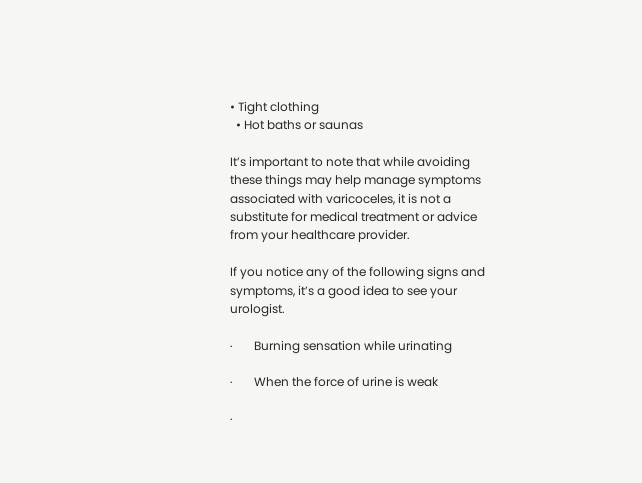• Tight clothing
  • Hot baths or saunas

It’s important to note that while avoiding these things may help manage symptoms associated with varicoceles, it is not a substitute for medical treatment or advice from your healthcare provider.

If you notice any of the following signs and symptoms, it’s a good idea to see your urologist.

·       Burning sensation while urinating

·       When the force of urine is weak

·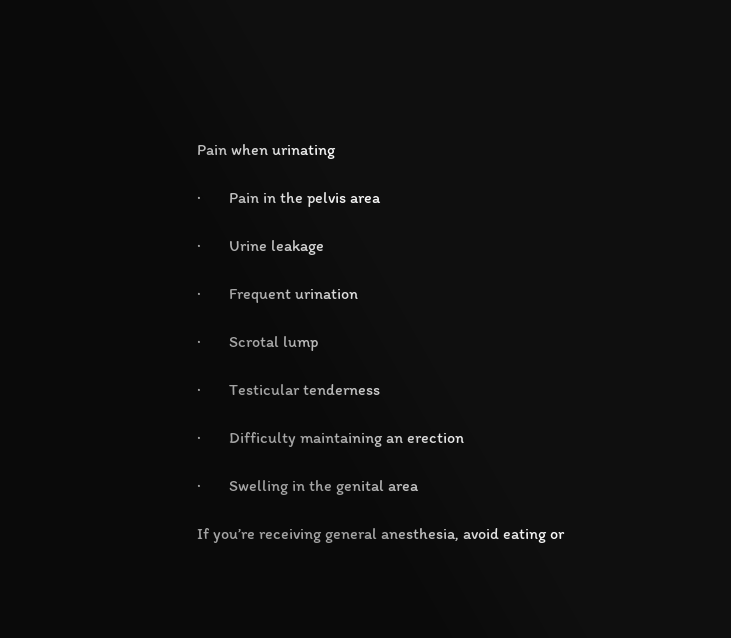Pain when urinating

·       Pain in the pelvis area

·       Urine leakage

·       Frequent urination

·       Scrotal lump

·       Testicular tenderness

·       Difficulty maintaining an erection

·       Swelling in the genital area

If you’re receiving general anesthesia, avoid eating or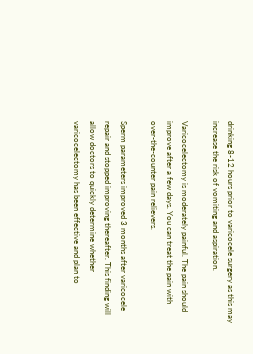drinking 8-12 hours prior to varicocele surgery as this may increase the risk of vomiting and aspiration.

Varicocelectomy is moderately painful. The pain should improve after a few days. You can treat the pain with over-the-counter pain relievers.

Sperm parameters improved 3 months after varicocele repair and stopped improving thereafter. This finding will allow doctors to quickly determine whether varicocelectomy has been effective and plan to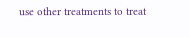use other treatments to treat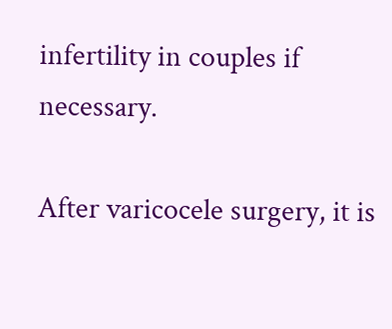infertility in couples if necessary.

After varicocele surgery, it is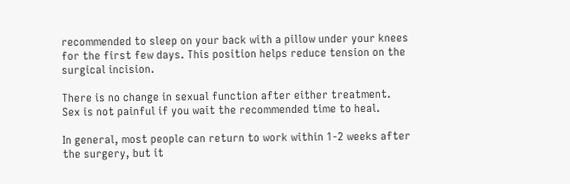recommended to sleep on your back with a pillow under your knees for the first few days. This position helps reduce tension on the surgical incision.

There is no change in sexual function after either treatment. Sex is not painful if you wait the recommended time to heal.

In general, most people can return to work within 1-2 weeks after the surgery, but it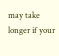may take longer if your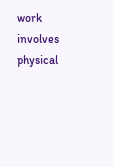work involves physical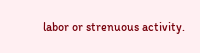labor or strenuous activity.